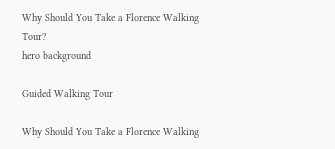Why Should You Take a Florence Walking Tour?
hero background

Guided Walking Tour

Why Should You Take a Florence Walking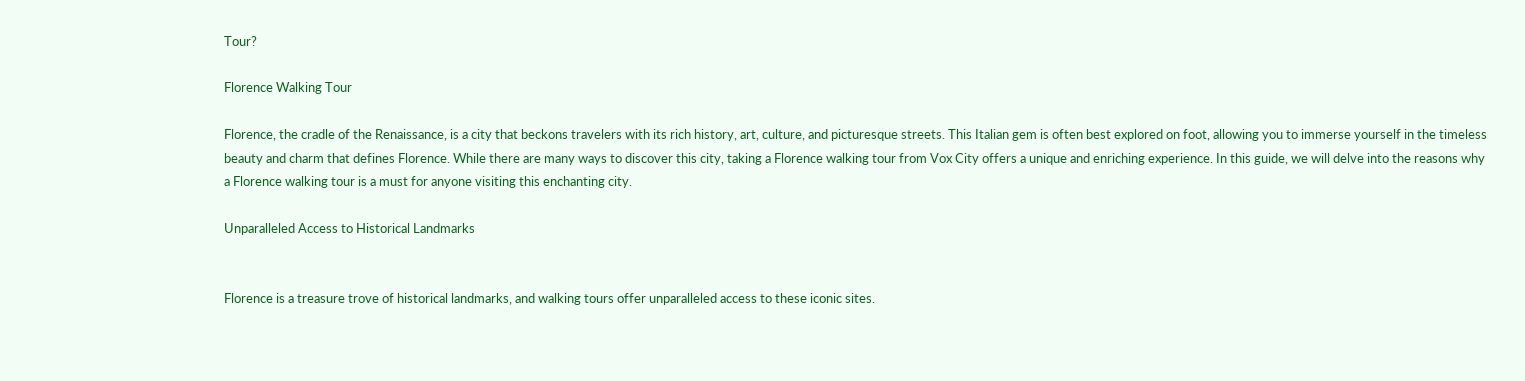Tour?

Florence Walking Tour

Florence, the cradle of the Renaissance, is a city that beckons travelers with its rich history, art, culture, and picturesque streets. This Italian gem is often best explored on foot, allowing you to immerse yourself in the timeless beauty and charm that defines Florence. While there are many ways to discover this city, taking a Florence walking tour from Vox City offers a unique and enriching experience. In this guide, we will delve into the reasons why a Florence walking tour is a must for anyone visiting this enchanting city.

Unparalleled Access to Historical Landmarks


Florence is a treasure trove of historical landmarks, and walking tours offer unparalleled access to these iconic sites.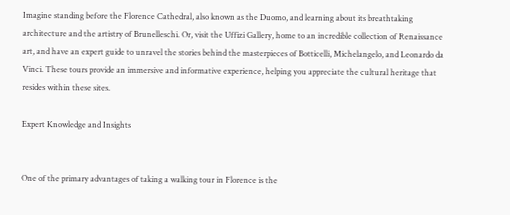Imagine standing before the Florence Cathedral, also known as the Duomo, and learning about its breathtaking architecture and the artistry of Brunelleschi. Or, visit the Uffizi Gallery, home to an incredible collection of Renaissance art, and have an expert guide to unravel the stories behind the masterpieces of Botticelli, Michelangelo, and Leonardo da Vinci. These tours provide an immersive and informative experience, helping you appreciate the cultural heritage that resides within these sites.

Expert Knowledge and Insights


One of the primary advantages of taking a walking tour in Florence is the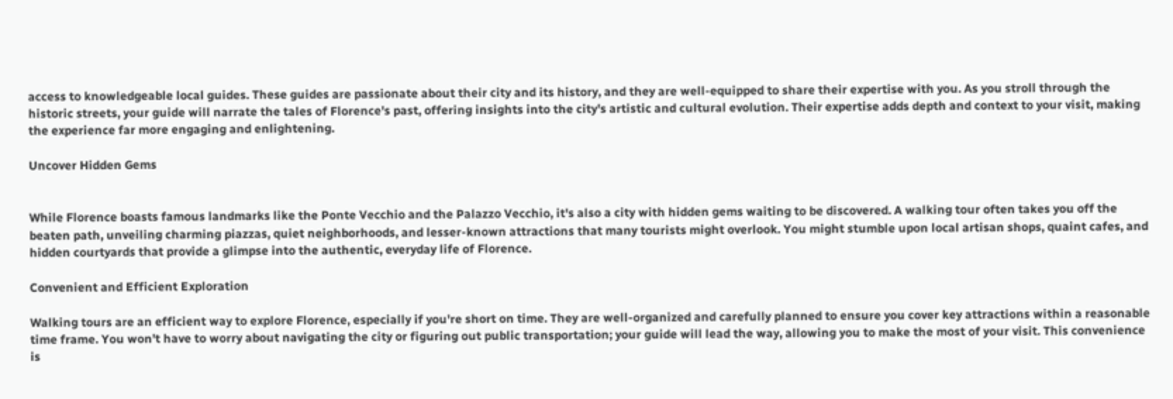access to knowledgeable local guides. These guides are passionate about their city and its history, and they are well-equipped to share their expertise with you. As you stroll through the historic streets, your guide will narrate the tales of Florence's past, offering insights into the city's artistic and cultural evolution. Their expertise adds depth and context to your visit, making the experience far more engaging and enlightening.

Uncover Hidden Gems


While Florence boasts famous landmarks like the Ponte Vecchio and the Palazzo Vecchio, it's also a city with hidden gems waiting to be discovered. A walking tour often takes you off the beaten path, unveiling charming piazzas, quiet neighborhoods, and lesser-known attractions that many tourists might overlook. You might stumble upon local artisan shops, quaint cafes, and hidden courtyards that provide a glimpse into the authentic, everyday life of Florence.

Convenient and Efficient Exploration

Walking tours are an efficient way to explore Florence, especially if you're short on time. They are well-organized and carefully planned to ensure you cover key attractions within a reasonable time frame. You won't have to worry about navigating the city or figuring out public transportation; your guide will lead the way, allowing you to make the most of your visit. This convenience is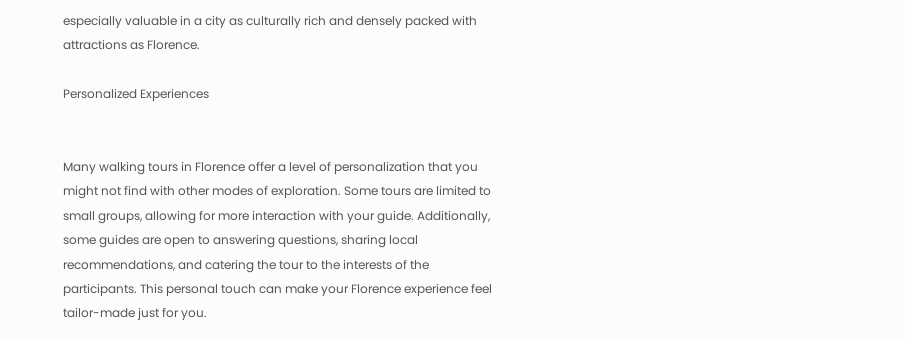especially valuable in a city as culturally rich and densely packed with attractions as Florence.

Personalized Experiences


Many walking tours in Florence offer a level of personalization that you might not find with other modes of exploration. Some tours are limited to small groups, allowing for more interaction with your guide. Additionally, some guides are open to answering questions, sharing local recommendations, and catering the tour to the interests of the participants. This personal touch can make your Florence experience feel tailor-made just for you.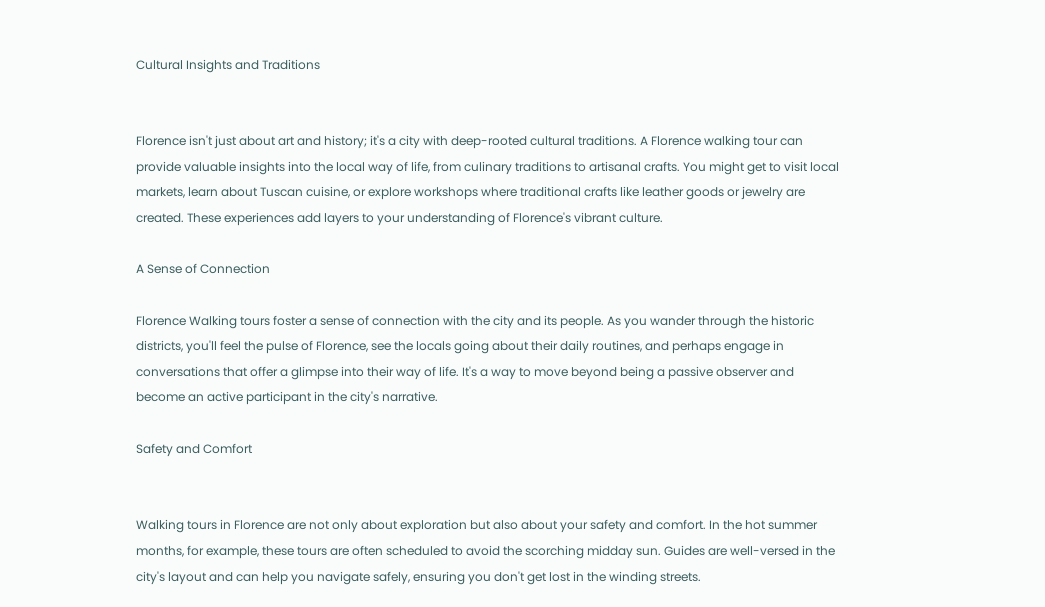Cultural Insights and Traditions


Florence isn't just about art and history; it's a city with deep-rooted cultural traditions. A Florence walking tour can provide valuable insights into the local way of life, from culinary traditions to artisanal crafts. You might get to visit local markets, learn about Tuscan cuisine, or explore workshops where traditional crafts like leather goods or jewelry are created. These experiences add layers to your understanding of Florence's vibrant culture.

A Sense of Connection

Florence Walking tours foster a sense of connection with the city and its people. As you wander through the historic districts, you'll feel the pulse of Florence, see the locals going about their daily routines, and perhaps engage in conversations that offer a glimpse into their way of life. It's a way to move beyond being a passive observer and become an active participant in the city's narrative.

Safety and Comfort


Walking tours in Florence are not only about exploration but also about your safety and comfort. In the hot summer months, for example, these tours are often scheduled to avoid the scorching midday sun. Guides are well-versed in the city's layout and can help you navigate safely, ensuring you don't get lost in the winding streets.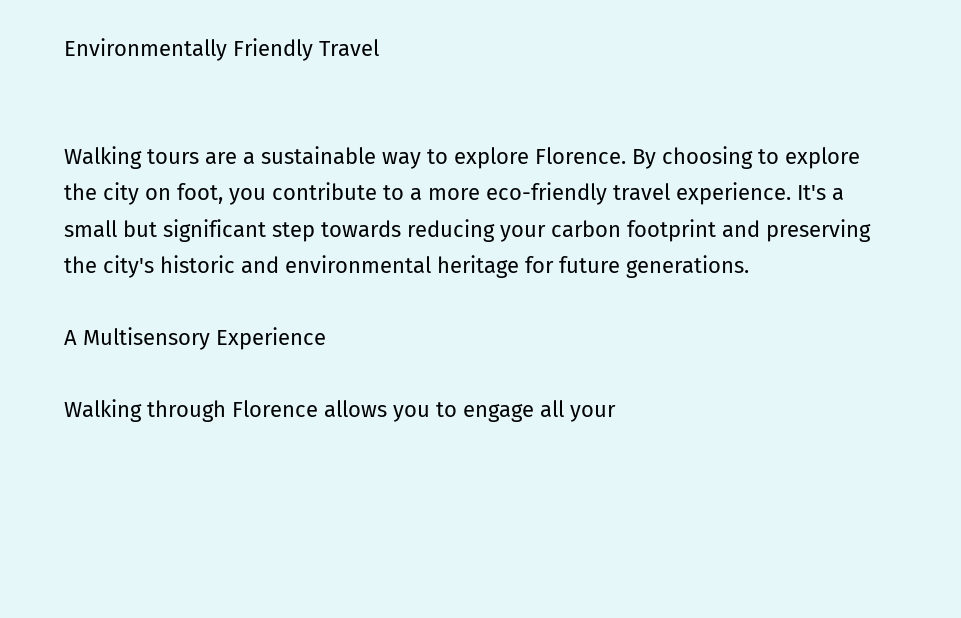Environmentally Friendly Travel


Walking tours are a sustainable way to explore Florence. By choosing to explore the city on foot, you contribute to a more eco-friendly travel experience. It's a small but significant step towards reducing your carbon footprint and preserving the city's historic and environmental heritage for future generations.

A Multisensory Experience

Walking through Florence allows you to engage all your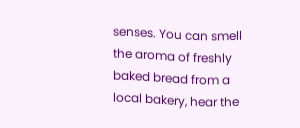senses. You can smell the aroma of freshly baked bread from a local bakery, hear the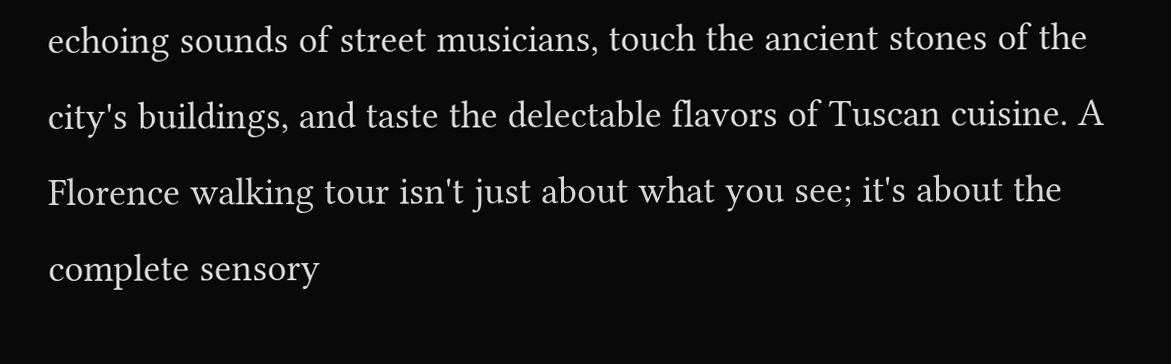echoing sounds of street musicians, touch the ancient stones of the city's buildings, and taste the delectable flavors of Tuscan cuisine. A Florence walking tour isn't just about what you see; it's about the complete sensory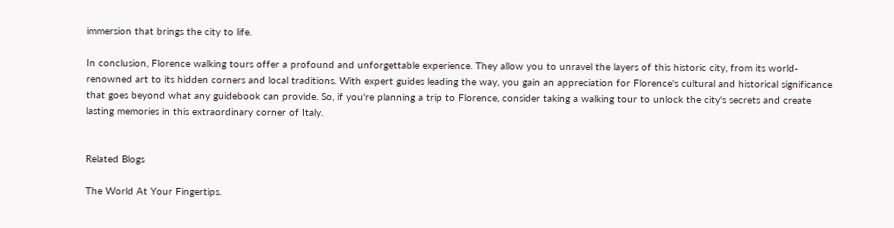immersion that brings the city to life.

In conclusion, Florence walking tours offer a profound and unforgettable experience. They allow you to unravel the layers of this historic city, from its world-renowned art to its hidden corners and local traditions. With expert guides leading the way, you gain an appreciation for Florence's cultural and historical significance that goes beyond what any guidebook can provide. So, if you're planning a trip to Florence, consider taking a walking tour to unlock the city's secrets and create lasting memories in this extraordinary corner of Italy.


Related Blogs

The World At Your Fingertips.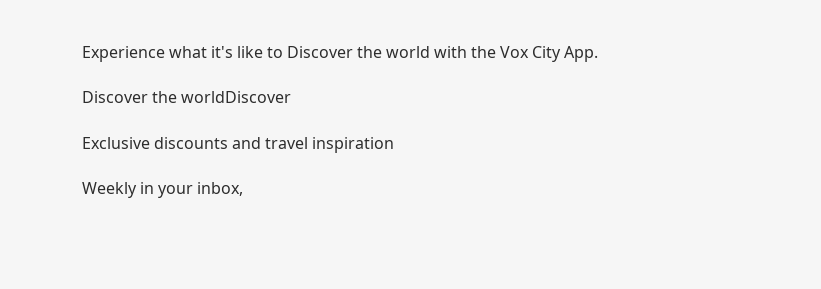Experience what it's like to Discover the world with the Vox City App.

Discover the worldDiscover

Exclusive discounts and travel inspiration

Weekly in your inbox,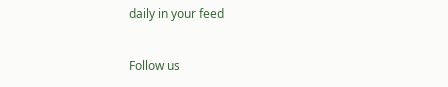daily in your feed


Follow us